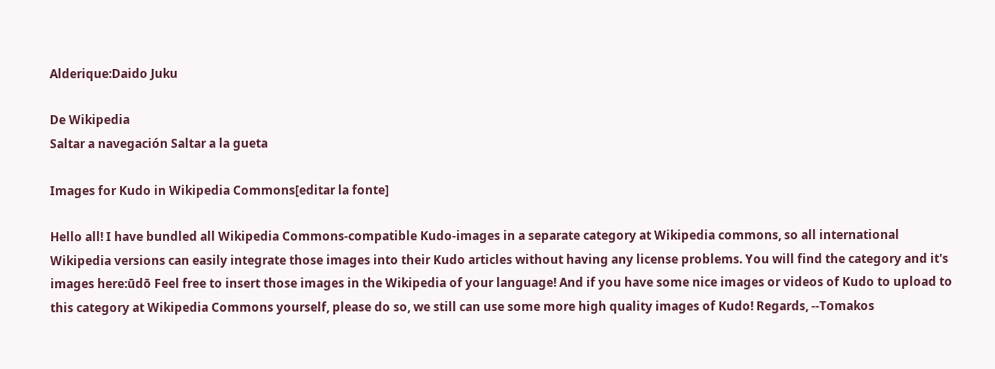Alderique:Daido Juku

De Wikipedia
Saltar a navegación Saltar a la gueta

Images for Kudo in Wikipedia Commons[editar la fonte]

Hello all! I have bundled all Wikipedia Commons-compatible Kudo-images in a separate category at Wikipedia commons, so all international Wikipedia versions can easily integrate those images into their Kudo articles without having any license problems. You will find the category and it's images here:ūdō Feel free to insert those images in the Wikipedia of your language! And if you have some nice images or videos of Kudo to upload to this category at Wikipedia Commons yourself, please do so, we still can use some more high quality images of Kudo! Regards, --Tomakos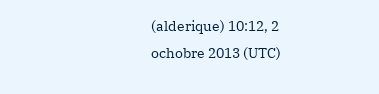(alderique) 10:12, 2 ochobre 2013 (UTC)